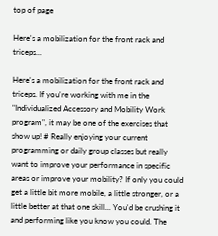top of page

Here's a mobilization for the front rack and triceps...

Here's a mobilization for the front rack and triceps. If you're working with me in the "Individualized Accessory and Mobility Work program", it may be one of the exercises that show up! # Really enjoying your current programming or daily group classes but really want to improve your performance in specific areas or improve your mobility? If only you could get a little bit more mobile, a little stronger, or a little better at that one skill... You'd be crushing it and performing like you know you could. The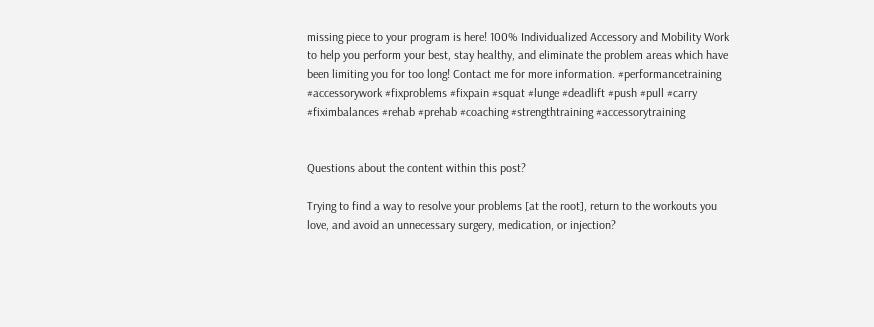missing piece to your program is here! 100% Individualized Accessory and Mobility Work to help you perform your best, stay healthy, and eliminate the problem areas which have been limiting you for too long! Contact me for more information. #performancetraining #accessorywork #fixproblems #fixpain #squat #lunge #deadlift #push #pull #carry #fiximbalances #rehab #prehab #coaching #strengthtraining #accessorytraining


Questions about the content within this post?

Trying to find a way to resolve your problems [at the root], return to the workouts you love, and avoid an unnecessary surgery, medication, or injection?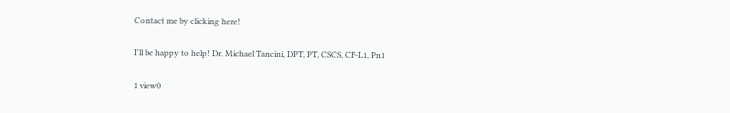Contact me by clicking here!

I'll be happy to help! Dr. Michael Tancini, DPT, PT, CSCS, CF-L1, Pn1

1 view0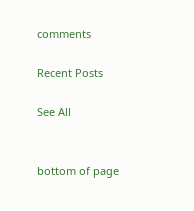comments

Recent Posts

See All


bottom of page